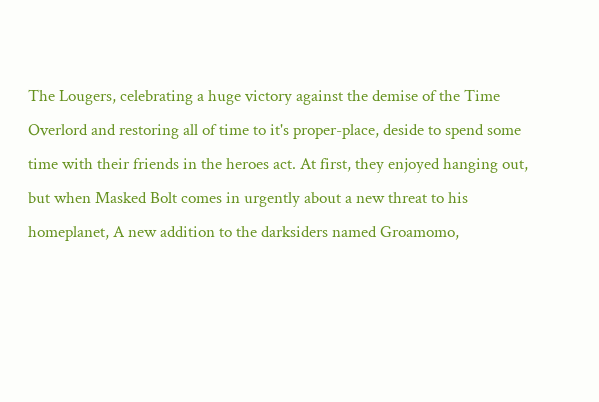The Lougers, celebrating a huge victory against the demise of the Time Overlord and restoring all of time to it's proper-place, deside to spend some time with their friends in the heroes act. At first, they enjoyed hanging out, but when Masked Bolt comes in urgently about a new threat to his homeplanet, A new addition to the darksiders named Groamomo,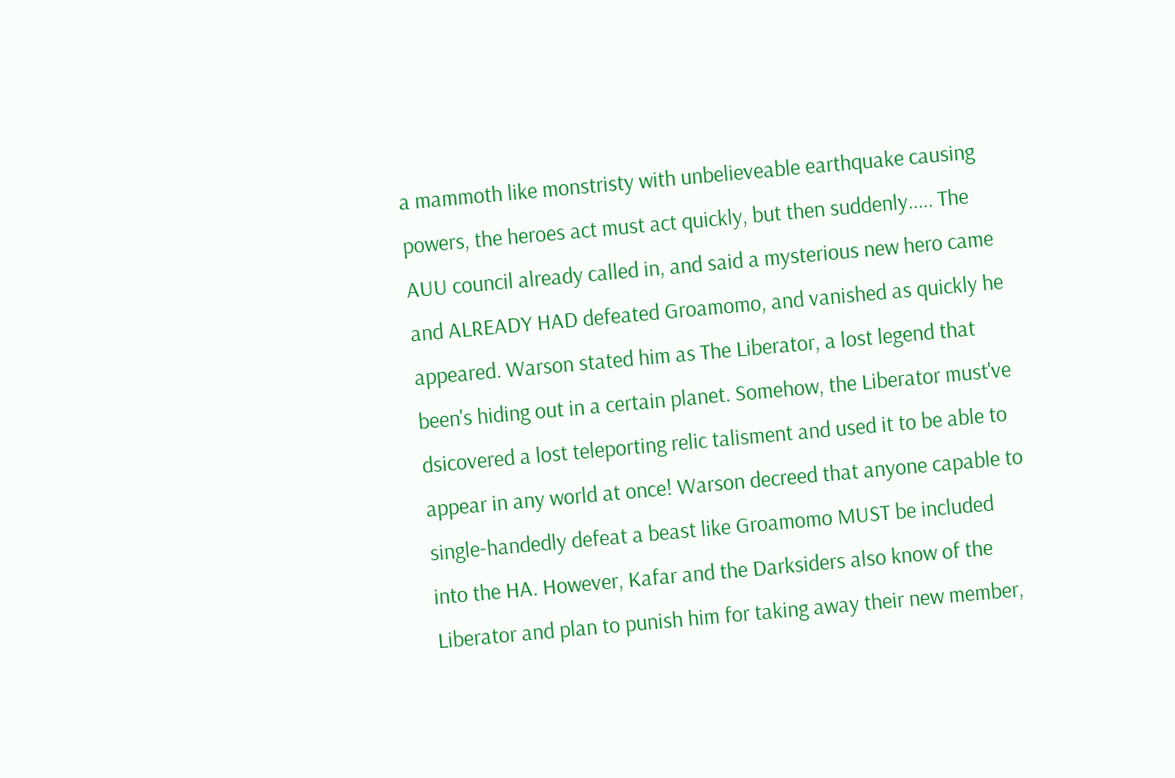a mammoth like monstristy with unbelieveable earthquake causing powers, the heroes act must act quickly, but then suddenly..... The AUU council already called in, and said a mysterious new hero came and ALREADY HAD defeated Groamomo, and vanished as quickly he appeared. Warson stated him as The Liberator, a lost legend that been's hiding out in a certain planet. Somehow, the Liberator must've dsicovered a lost teleporting relic talisment and used it to be able to appear in any world at once! Warson decreed that anyone capable to single-handedly defeat a beast like Groamomo MUST be included into the HA. However, Kafar and the Darksiders also know of the Liberator and plan to punish him for taking away their new member,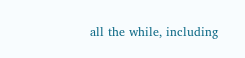all the while, including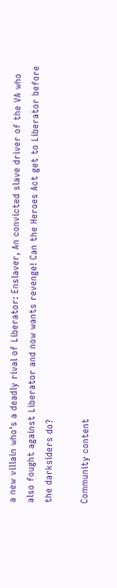a new villain who's a deadly rival of Liberator: Enslaver, An convicted slave driver of the VA who also fought against Liberator and now wants revenge! Can the Heroes Act get to Liberator before the darksiders do?

Community content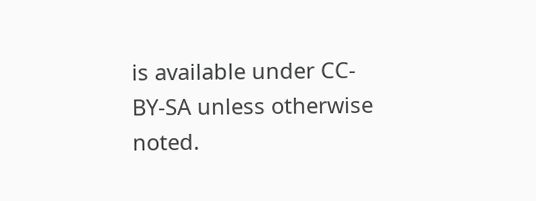is available under CC-BY-SA unless otherwise noted.